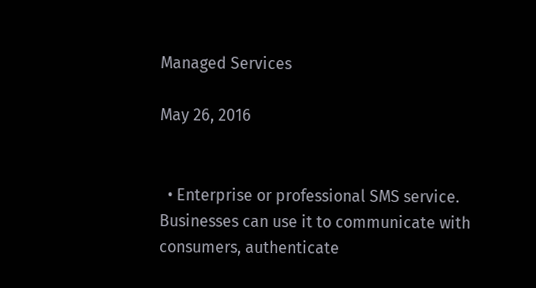Managed Services

May 26, 2016


  • Enterprise or professional SMS service. Businesses can use it to communicate with consumers, authenticate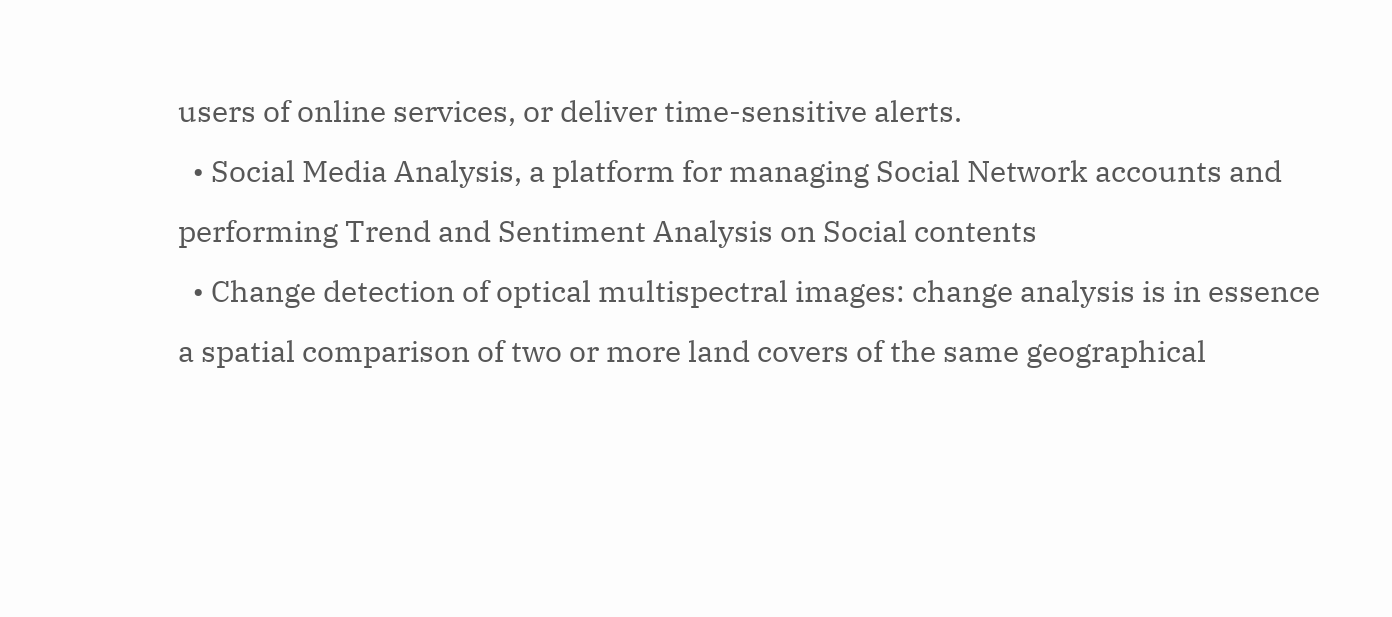users of online services, or deliver time-sensitive alerts.
  • Social Media Analysis, a platform for managing Social Network accounts and performing Trend and Sentiment Analysis on Social contents
  • Change detection of optical multispectral images: change analysis is in essence a spatial comparison of two or more land covers of the same geographical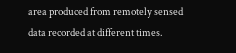area produced from remotely sensed data recorded at different times.